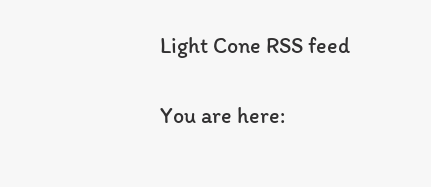Light Cone RSS feed

You are here: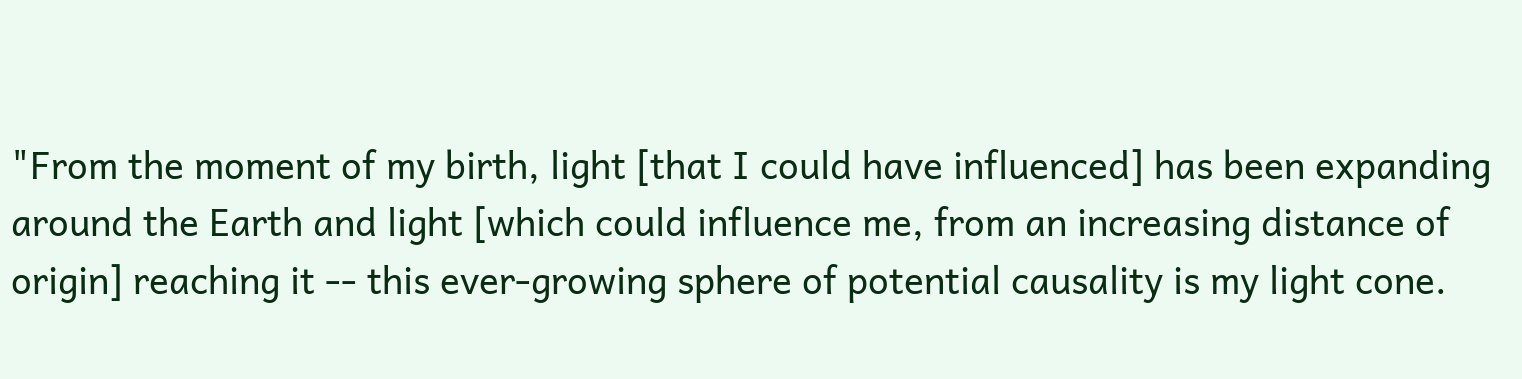"From the moment of my birth, light [that I could have influenced] has been expanding around the Earth and light [which could influence me, from an increasing distance of origin] reaching it -- this ever-growing sphere of potential causality is my light cone.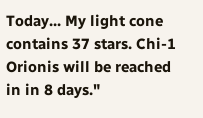Today... My light cone contains 37 stars. Chi-1 Orionis will be reached in in 8 days."